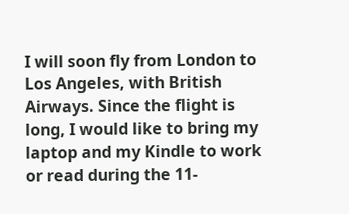I will soon fly from London to Los Angeles, with British Airways. Since the flight is long, I would like to bring my laptop and my Kindle to work or read during the 11-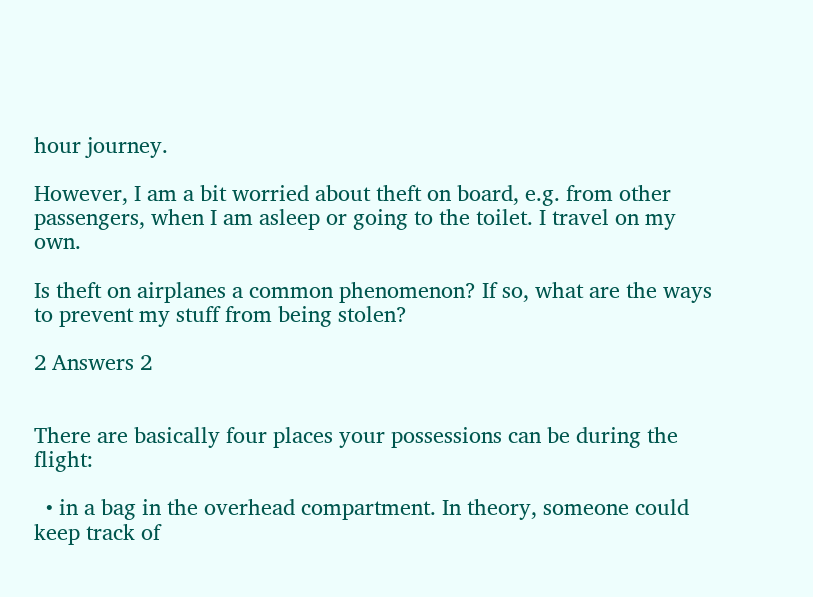hour journey.

However, I am a bit worried about theft on board, e.g. from other passengers, when I am asleep or going to the toilet. I travel on my own.

Is theft on airplanes a common phenomenon? If so, what are the ways to prevent my stuff from being stolen?

2 Answers 2


There are basically four places your possessions can be during the flight:

  • in a bag in the overhead compartment. In theory, someone could keep track of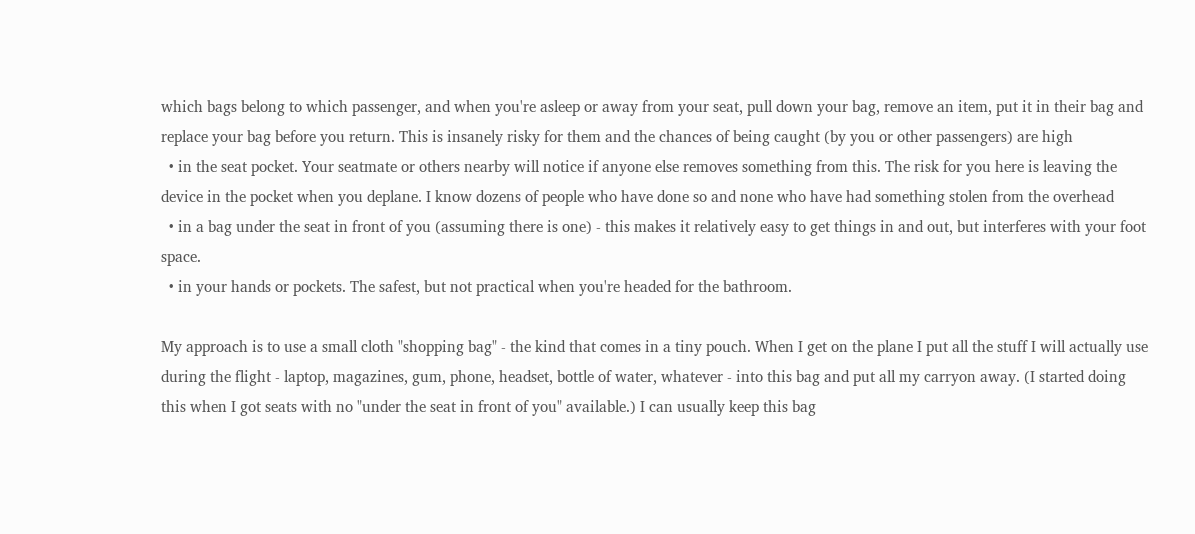which bags belong to which passenger, and when you're asleep or away from your seat, pull down your bag, remove an item, put it in their bag and replace your bag before you return. This is insanely risky for them and the chances of being caught (by you or other passengers) are high
  • in the seat pocket. Your seatmate or others nearby will notice if anyone else removes something from this. The risk for you here is leaving the device in the pocket when you deplane. I know dozens of people who have done so and none who have had something stolen from the overhead
  • in a bag under the seat in front of you (assuming there is one) - this makes it relatively easy to get things in and out, but interferes with your foot space.
  • in your hands or pockets. The safest, but not practical when you're headed for the bathroom.

My approach is to use a small cloth "shopping bag" - the kind that comes in a tiny pouch. When I get on the plane I put all the stuff I will actually use during the flight - laptop, magazines, gum, phone, headset, bottle of water, whatever - into this bag and put all my carryon away. (I started doing this when I got seats with no "under the seat in front of you" available.) I can usually keep this bag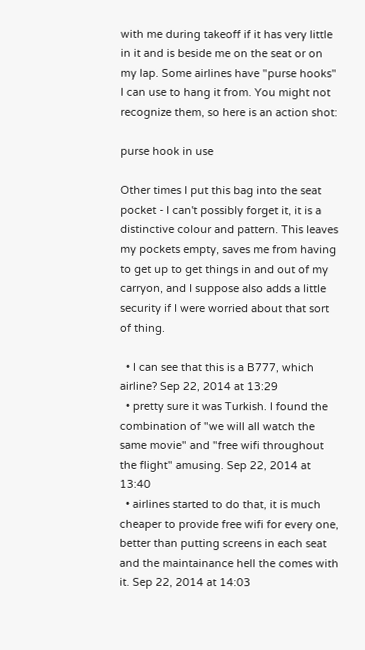with me during takeoff if it has very little in it and is beside me on the seat or on my lap. Some airlines have "purse hooks" I can use to hang it from. You might not recognize them, so here is an action shot:

purse hook in use

Other times I put this bag into the seat pocket - I can't possibly forget it, it is a distinctive colour and pattern. This leaves my pockets empty, saves me from having to get up to get things in and out of my carryon, and I suppose also adds a little security if I were worried about that sort of thing.

  • I can see that this is a B777, which airline? Sep 22, 2014 at 13:29
  • pretty sure it was Turkish. I found the combination of "we will all watch the same movie" and "free wifi throughout the flight" amusing. Sep 22, 2014 at 13:40
  • airlines started to do that, it is much cheaper to provide free wifi for every one, better than putting screens in each seat and the maintainance hell the comes with it. Sep 22, 2014 at 14:03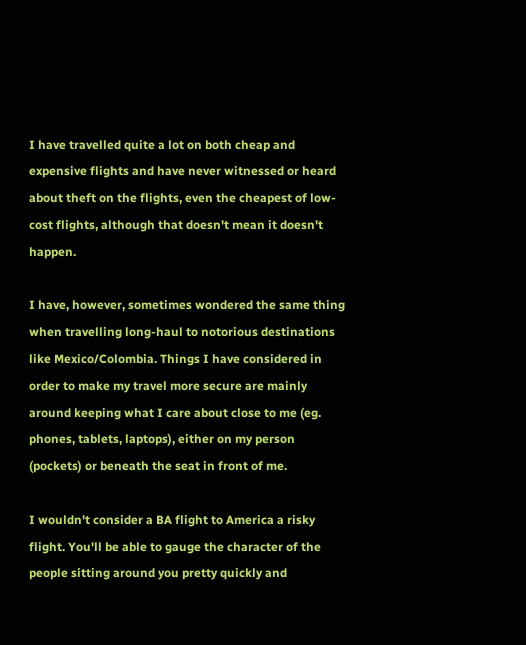I have travelled quite a lot on both cheap and expensive flights and have never witnessed or heard about theft on the flights, even the cheapest of low-cost flights, although that doesn't mean it doesn't happen.

I have, however, sometimes wondered the same thing when travelling long-haul to notorious destinations like Mexico/Colombia. Things I have considered in order to make my travel more secure are mainly around keeping what I care about close to me (eg. phones, tablets, laptops), either on my person (pockets) or beneath the seat in front of me.

I wouldn't consider a BA flight to America a risky flight. You'll be able to gauge the character of the people sitting around you pretty quickly and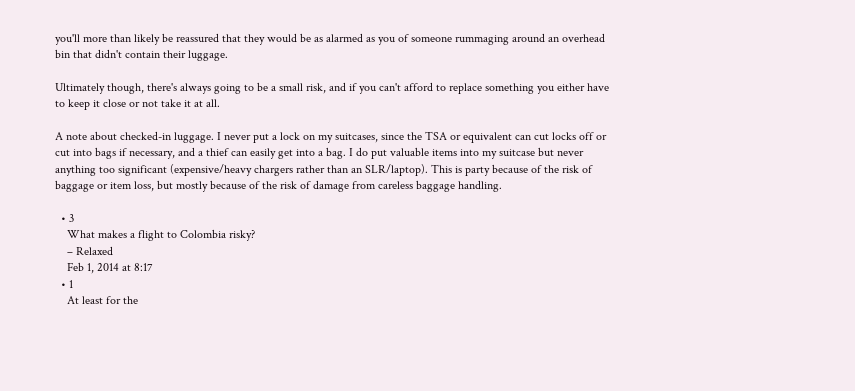you'll more than likely be reassured that they would be as alarmed as you of someone rummaging around an overhead bin that didn't contain their luggage.

Ultimately though, there's always going to be a small risk, and if you can't afford to replace something you either have to keep it close or not take it at all.

A note about checked-in luggage. I never put a lock on my suitcases, since the TSA or equivalent can cut locks off or cut into bags if necessary, and a thief can easily get into a bag. I do put valuable items into my suitcase but never anything too significant (expensive/heavy chargers rather than an SLR/laptop). This is party because of the risk of baggage or item loss, but mostly because of the risk of damage from careless baggage handling.

  • 3
    What makes a flight to Colombia risky?
    – Relaxed
    Feb 1, 2014 at 8:17
  • 1
    At least for the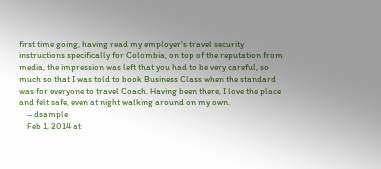first time going, having read my employer's travel security instructions specifically for Colombia, on top of the reputation from media, the impression was left that you had to be very careful, so much so that I was told to book Business Class when the standard was for everyone to travel Coach. Having been there, I love the place and felt safe, even at night walking around on my own.
    – dsample
    Feb 1, 2014 at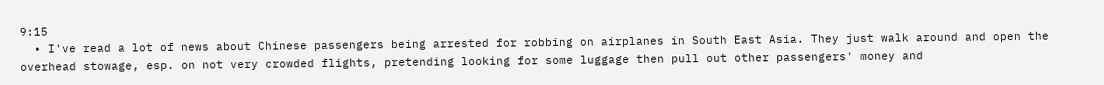9:15
  • I've read a lot of news about Chinese passengers being arrested for robbing on airplanes in South East Asia. They just walk around and open the overhead stowage, esp. on not very crowded flights, pretending looking for some luggage then pull out other passengers' money and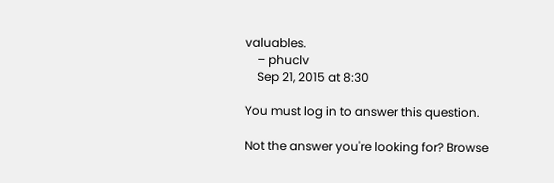valuables.
    – phuclv
    Sep 21, 2015 at 8:30

You must log in to answer this question.

Not the answer you're looking for? Browse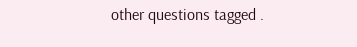other questions tagged .